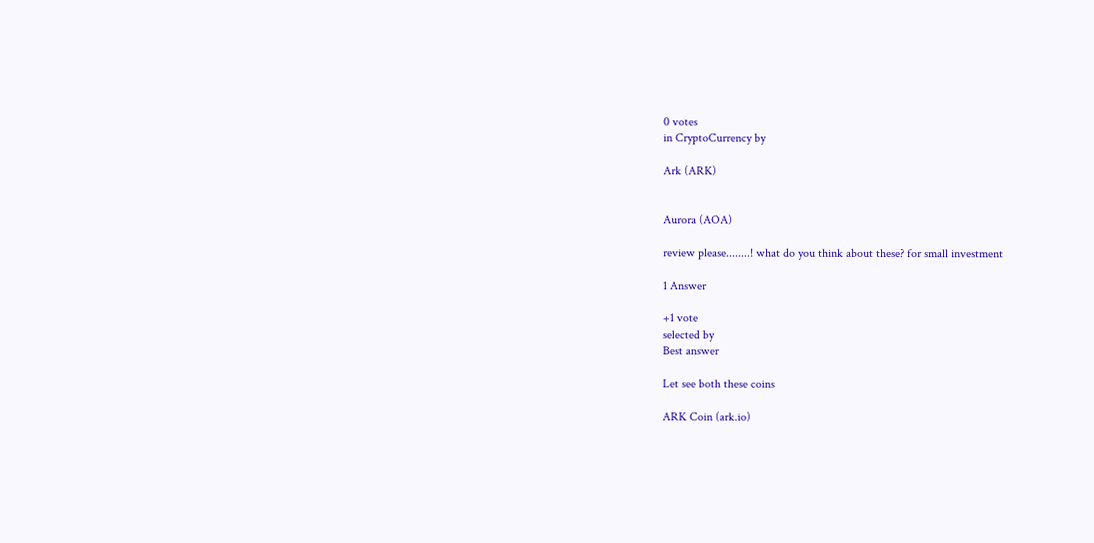0 votes
in CryptoCurrency by

Ark (ARK)


Aurora (AOA)

review please........! what do you think about these? for small investment

1 Answer

+1 vote
selected by
Best answer

Let see both these coins

ARK Coin (ark.io)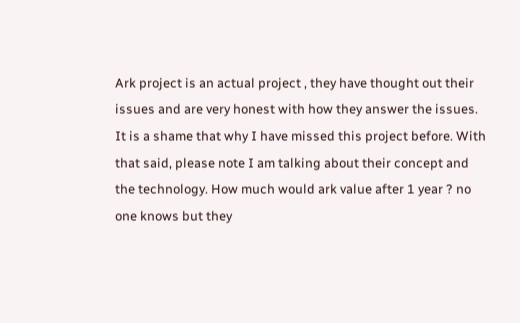Ark project is an actual project , they have thought out their issues and are very honest with how they answer the issues. It is a shame that why I have missed this project before. With that said, please note I am talking about their concept and the technology. How much would ark value after 1 year ? no one knows but they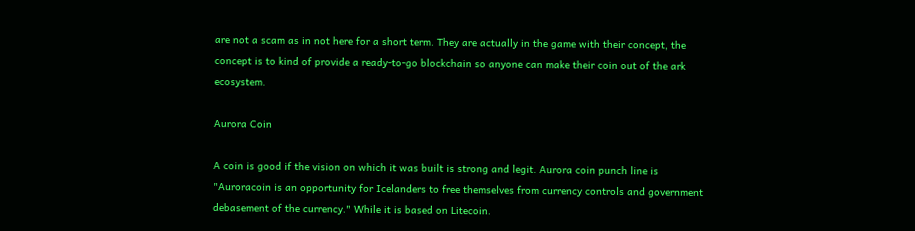are not a scam as in not here for a short term. They are actually in the game with their concept, the concept is to kind of provide a ready-to-go blockchain so anyone can make their coin out of the ark ecosystem.

Aurora Coin

A coin is good if the vision on which it was built is strong and legit. Aurora coin punch line is "Auroracoin is an opportunity for Icelanders to free themselves from currency controls and government debasement of the currency." While it is based on Litecoin.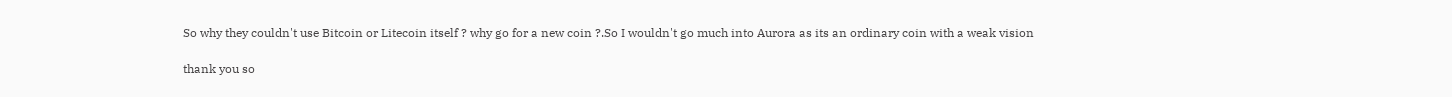So why they couldn't use Bitcoin or Litecoin itself ? why go for a new coin ?.So I wouldn't go much into Aurora as its an ordinary coin with a weak vision

thank you so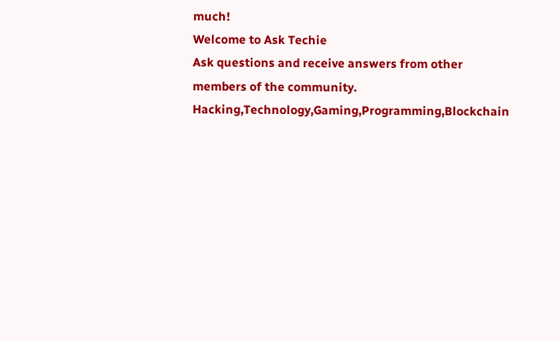much!
Welcome to Ask Techie
Ask questions and receive answers from other members of the community. Hacking,Technology,Gaming,Programming,Blockchain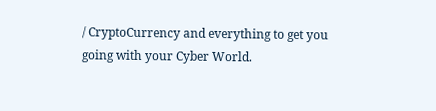/ CryptoCurrency and everything to get you going with your Cyber World.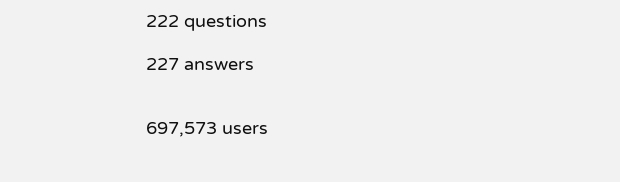222 questions

227 answers


697,573 users